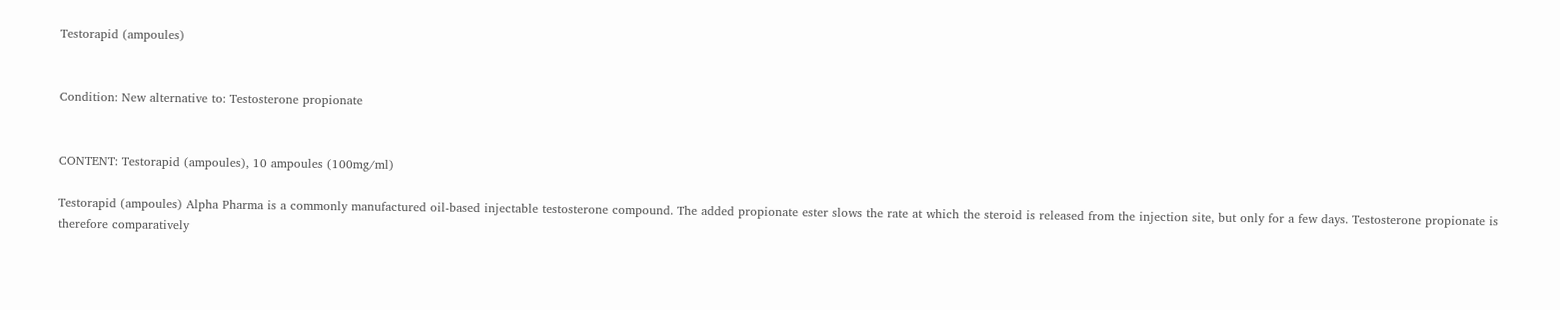Testorapid (ampoules)


Condition: New alternative to: Testosterone propionate


CONTENT: Testorapid (ampoules), 10 ampoules (100mg/ml)

Testorapid (ampoules) Alpha Pharma is a commonly manufactured oil-based injectable testosterone compound. The added propionate ester slows the rate at which the steroid is released from the injection site, but only for a few days. Testosterone propionate is therefore comparatively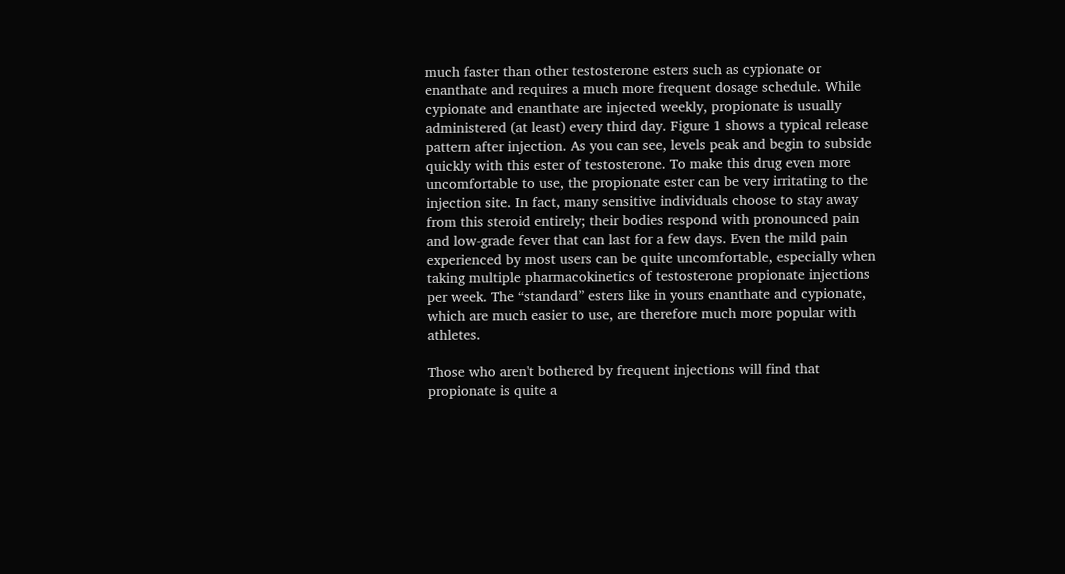much faster than other testosterone esters such as cypionate or enanthate and requires a much more frequent dosage schedule. While cypionate and enanthate are injected weekly, propionate is usually administered (at least) every third day. Figure 1 shows a typical release pattern after injection. As you can see, levels peak and begin to subside quickly with this ester of testosterone. To make this drug even more uncomfortable to use, the propionate ester can be very irritating to the injection site. In fact, many sensitive individuals choose to stay away from this steroid entirely; their bodies respond with pronounced pain and low-grade fever that can last for a few days. Even the mild pain experienced by most users can be quite uncomfortable, especially when taking multiple pharmacokinetics of testosterone propionate injections per week. The “standard” esters like in yours enanthate and cypionate, which are much easier to use, are therefore much more popular with athletes.

Those who aren't bothered by frequent injections will find that propionate is quite a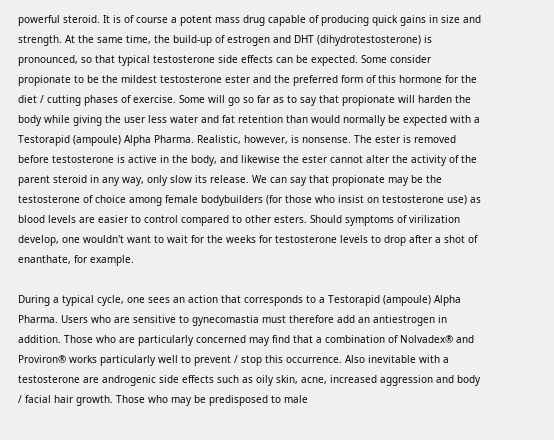powerful steroid. It is of course a potent mass drug capable of producing quick gains in size and strength. At the same time, the build-up of estrogen and DHT (dihydrotestosterone) is pronounced, so that typical testosterone side effects can be expected. Some consider propionate to be the mildest testosterone ester and the preferred form of this hormone for the diet / cutting phases of exercise. Some will go so far as to say that propionate will harden the body while giving the user less water and fat retention than would normally be expected with a Testorapid (ampoule) Alpha Pharma. Realistic, however, is nonsense. The ester is removed before testosterone is active in the body, and likewise the ester cannot alter the activity of the parent steroid in any way, only slow its release. We can say that propionate may be the testosterone of choice among female bodybuilders (for those who insist on testosterone use) as blood levels are easier to control compared to other esters. Should symptoms of virilization develop, one wouldn't want to wait for the weeks for testosterone levels to drop after a shot of enanthate, for example.

During a typical cycle, one sees an action that corresponds to a Testorapid (ampoule) Alpha Pharma. Users who are sensitive to gynecomastia must therefore add an antiestrogen in addition. Those who are particularly concerned may find that a combination of Nolvadex® and Proviron® works particularly well to prevent / stop this occurrence. Also inevitable with a testosterone are androgenic side effects such as oily skin, acne, increased aggression and body / facial hair growth. Those who may be predisposed to male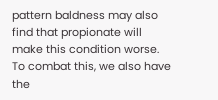pattern baldness may also find that propionate will make this condition worse. To combat this, we also have the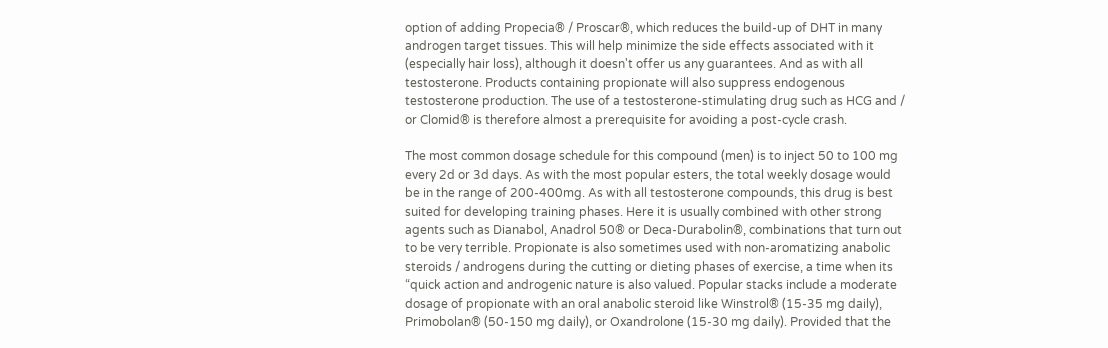option of adding Propecia® / Proscar®, which reduces the build-up of DHT in many androgen target tissues. This will help minimize the side effects associated with it (especially hair loss), although it doesn't offer us any guarantees. And as with all testosterone. Products containing propionate will also suppress endogenous testosterone production. The use of a testosterone-stimulating drug such as HCG and / or Clomid® is therefore almost a prerequisite for avoiding a post-cycle crash.

The most common dosage schedule for this compound (men) is to inject 50 to 100 mg every 2d or 3d days. As with the most popular esters, the total weekly dosage would be in the range of 200-400mg. As with all testosterone compounds, this drug is best suited for developing training phases. Here it is usually combined with other strong agents such as Dianabol, Anadrol 50® or Deca-Durabolin®, combinations that turn out to be very terrible. Propionate is also sometimes used with non-aromatizing anabolic steroids / androgens during the cutting or dieting phases of exercise, a time when its “quick action and androgenic nature is also valued. Popular stacks include a moderate dosage of propionate with an oral anabolic steroid like Winstrol® (15-35 mg daily), Primobolan® (50-150 mg daily), or Oxandrolone (15-30 mg daily). Provided that the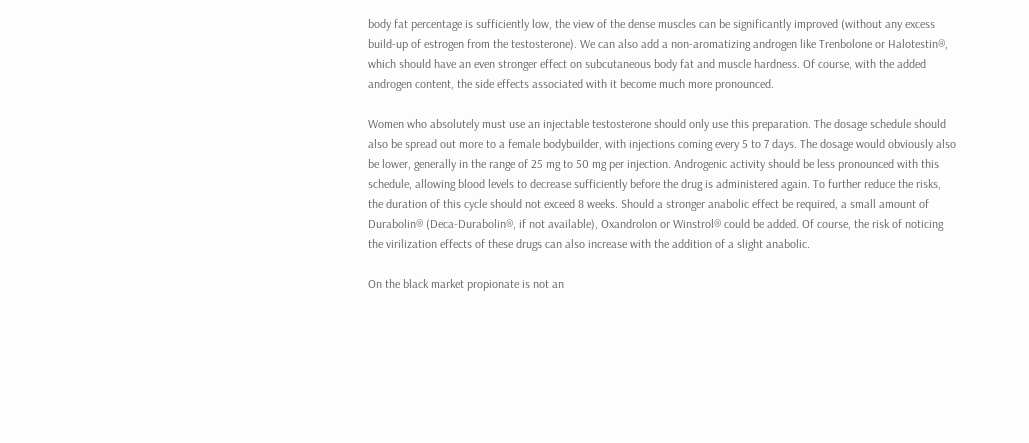body fat percentage is sufficiently low, the view of the dense muscles can be significantly improved (without any excess build-up of estrogen from the testosterone). We can also add a non-aromatizing androgen like Trenbolone or Halotestin®, which should have an even stronger effect on subcutaneous body fat and muscle hardness. Of course, with the added androgen content, the side effects associated with it become much more pronounced.

Women who absolutely must use an injectable testosterone should only use this preparation. The dosage schedule should also be spread out more to a female bodybuilder, with injections coming every 5 to 7 days. The dosage would obviously also be lower, generally in the range of 25 mg to 50 mg per injection. Androgenic activity should be less pronounced with this schedule, allowing blood levels to decrease sufficiently before the drug is administered again. To further reduce the risks, the duration of this cycle should not exceed 8 weeks. Should a stronger anabolic effect be required, a small amount of Durabolin® (Deca-Durabolin®, if not available), Oxandrolon or Winstrol® could be added. Of course, the risk of noticing the virilization effects of these drugs can also increase with the addition of a slight anabolic.

On the black market propionate is not an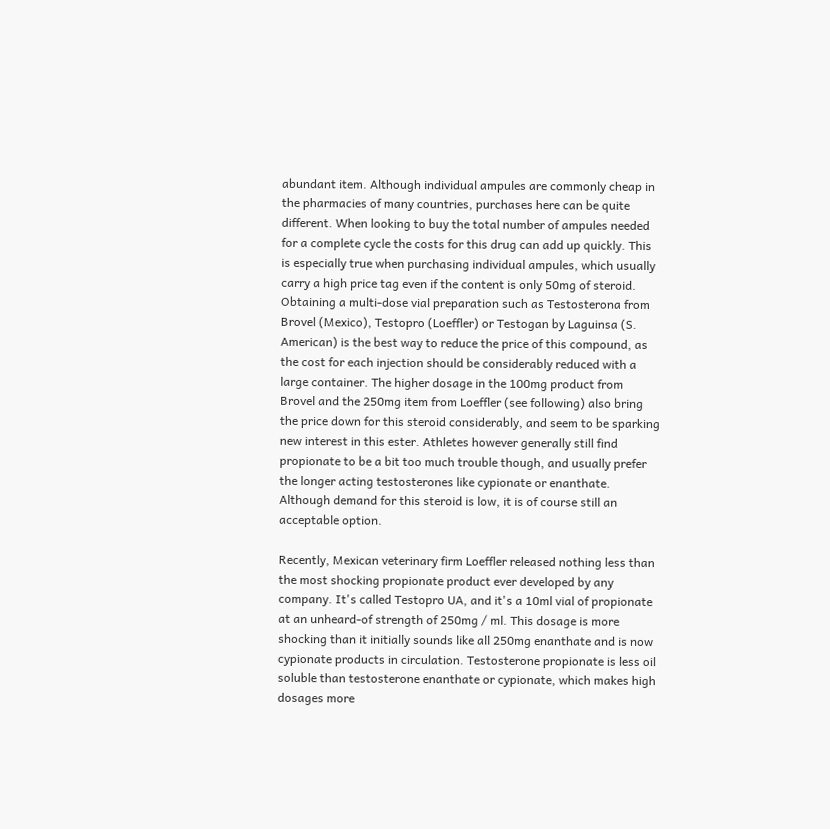abundant item. Although individual ampules are commonly cheap in the pharmacies of many countries, purchases here can be quite different. When looking to buy the total number of ampules needed for a complete cycle the costs for this drug can add up quickly. This is especially true when purchasing individual ampules, which usually carry a high price tag even if the content is only 50mg of steroid. Obtaining a multi-dose vial preparation such as Testosterona from Brovel (Mexico), Testopro (Loeffler) or Testogan by Laguinsa (S. American) is the best way to reduce the price of this compound, as the cost for each injection should be considerably reduced with a large container. The higher dosage in the 100mg product from Brovel and the 250mg item from Loeffler (see following) also bring the price down for this steroid considerably, and seem to be sparking new interest in this ester. Athletes however generally still find propionate to be a bit too much trouble though, and usually prefer the longer acting testosterones like cypionate or enanthate. Although demand for this steroid is low, it is of course still an acceptable option.

Recently, Mexican veterinary firm Loeffler released nothing less than the most shocking propionate product ever developed by any company. It's called Testopro UA, and it's a 10ml vial of propionate at an unheard-of strength of 250mg / ml. This dosage is more shocking than it initially sounds like all 250mg enanthate and is now cypionate products in circulation. Testosterone propionate is less oil soluble than testosterone enanthate or cypionate, which makes high dosages more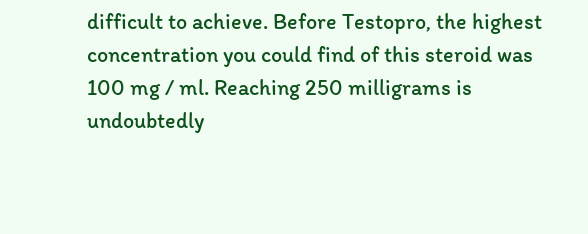difficult to achieve. Before Testopro, the highest concentration you could find of this steroid was 100 mg / ml. Reaching 250 milligrams is undoubtedly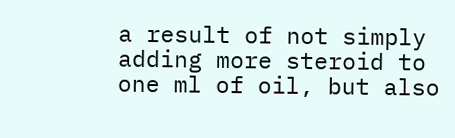a result of not simply adding more steroid to one ml of oil, but also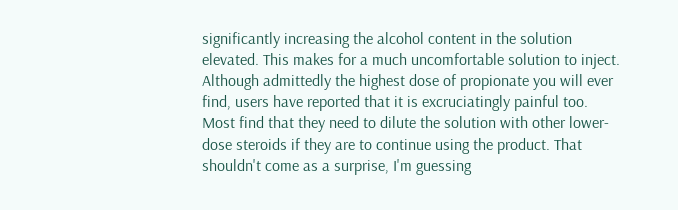significantly increasing the alcohol content in the solution elevated. This makes for a much uncomfortable solution to inject. Although admittedly the highest dose of propionate you will ever find, users have reported that it is excruciatingly painful too. Most find that they need to dilute the solution with other lower-dose steroids if they are to continue using the product. That shouldn't come as a surprise, I'm guessing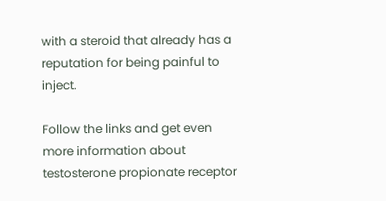with a steroid that already has a reputation for being painful to inject.

Follow the links and get even more information about testosterone propionate receptor